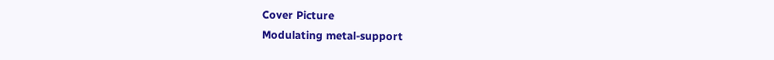Cover Picture
Modulating metal-support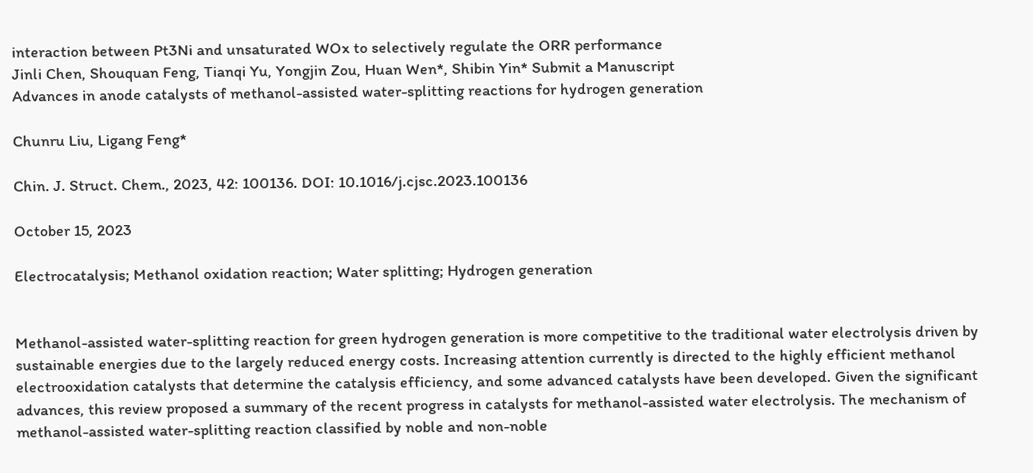interaction between Pt3Ni and unsaturated WOx to selectively regulate the ORR performance
Jinli Chen, Shouquan Feng, Tianqi Yu, Yongjin Zou, Huan Wen*, Shibin Yin* Submit a Manuscript
Advances in anode catalysts of methanol-assisted water-splitting reactions for hydrogen generation

Chunru Liu, Ligang Feng*

Chin. J. Struct. Chem., 2023, 42: 100136. DOI: 10.1016/j.cjsc.2023.100136

October 15, 2023

Electrocatalysis; Methanol oxidation reaction; Water splitting; Hydrogen generation


Methanol-assisted water-splitting reaction for green hydrogen generation is more competitive to the traditional water electrolysis driven by sustainable energies due to the largely reduced energy costs. Increasing attention currently is directed to the highly efficient methanol electrooxidation catalysts that determine the catalysis efficiency, and some advanced catalysts have been developed. Given the significant advances, this review proposed a summary of the recent progress in catalysts for methanol-assisted water electrolysis. The mechanism of methanol-assisted water-splitting reaction classified by noble and non-noble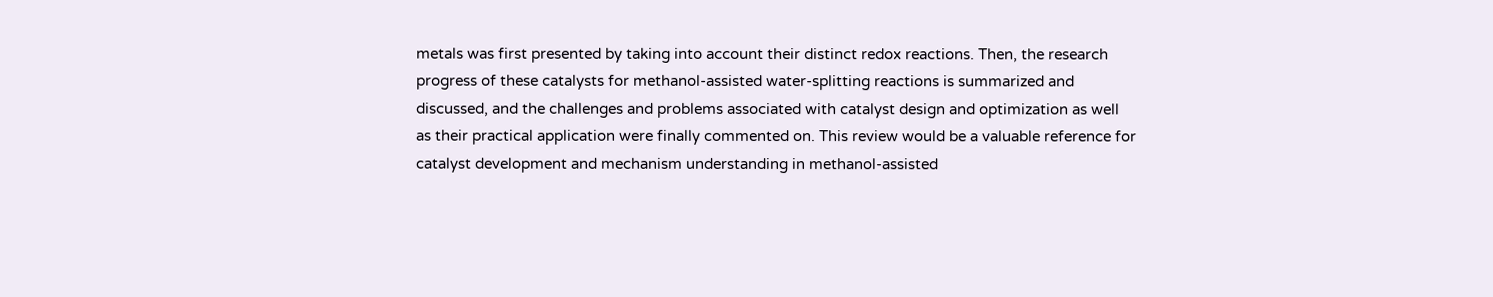metals was first presented by taking into account their distinct redox reactions. Then, the research progress of these catalysts for methanol-assisted water-splitting reactions is summarized and discussed, and the challenges and problems associated with catalyst design and optimization as well as their practical application were finally commented on. This review would be a valuable reference for catalyst development and mechanism understanding in methanol-assisted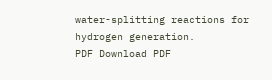water-splitting reactions for hydrogen generation.
PDF Download PDF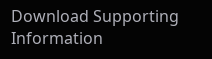Download Supporting Information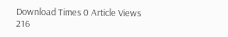Download Times 0 Article Views 216